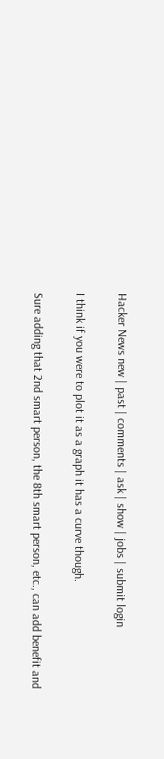Hacker News new | past | comments | ask | show | jobs | submit login

I think if you were to plot it as a graph it has a curve though.

Sure adding that 2nd smart person, the 8th smart person, etc., can add benefit and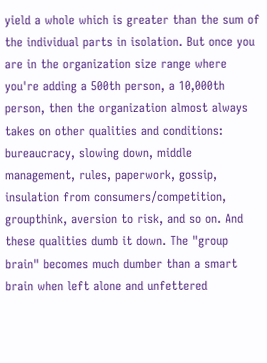yield a whole which is greater than the sum of the individual parts in isolation. But once you are in the organization size range where you're adding a 500th person, a 10,000th person, then the organization almost always takes on other qualities and conditions: bureaucracy, slowing down, middle management, rules, paperwork, gossip, insulation from consumers/competition, groupthink, aversion to risk, and so on. And these qualities dumb it down. The "group brain" becomes much dumber than a smart brain when left alone and unfettered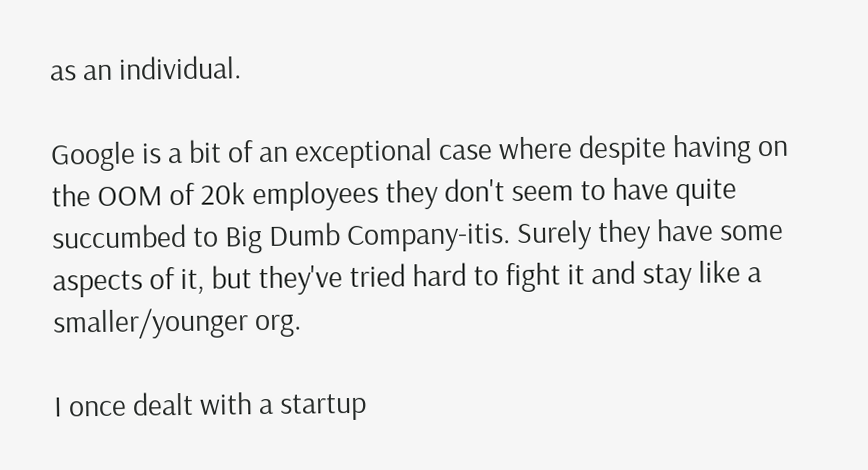as an individual.

Google is a bit of an exceptional case where despite having on the OOM of 20k employees they don't seem to have quite succumbed to Big Dumb Company-itis. Surely they have some aspects of it, but they've tried hard to fight it and stay like a smaller/younger org.

I once dealt with a startup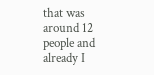that was around 12 people and already I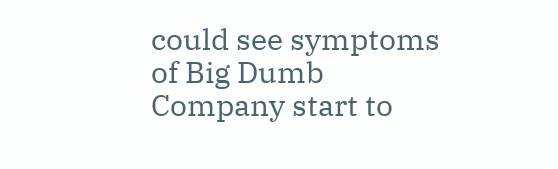could see symptoms of Big Dumb Company start to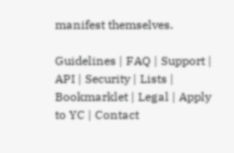manifest themselves.

Guidelines | FAQ | Support | API | Security | Lists | Bookmarklet | Legal | Apply to YC | Contact